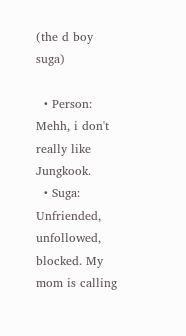(the d boy suga)

  • Person: Mehh, i don't really like Jungkook.
  • Suga: Unfriended, unfollowed, blocked. My mom is calling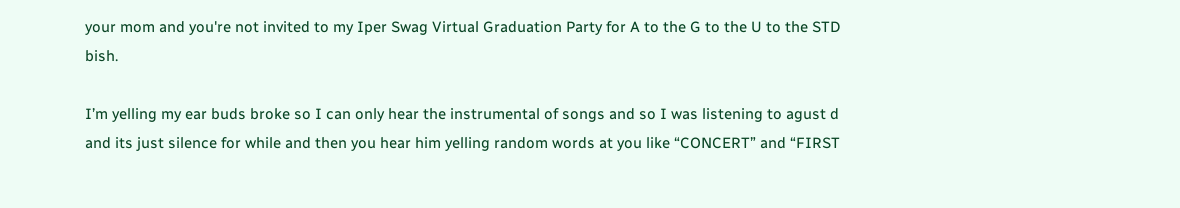your mom and you're not invited to my Iper Swag Virtual Graduation Party for A to the G to the U to the STD bish.

I’m yelling my ear buds broke so I can only hear the instrumental of songs and so I was listening to agust d and its just silence for while and then you hear him yelling random words at you like “CONCERT” and “FIRST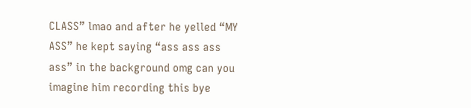CLASS” lmao and after he yelled “MY ASS” he kept saying “ass ass ass ass” in the background omg can you imagine him recording this bye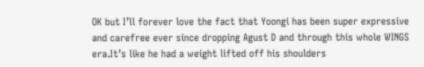OK but I’ll forever love the fact that Yoongi has been super expressive and carefree ever since dropping Agust D and through this whole WINGS era.It’s like he had a weight lifted off his shoulders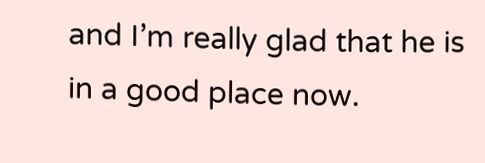and I’m really glad that he is in a good place now.